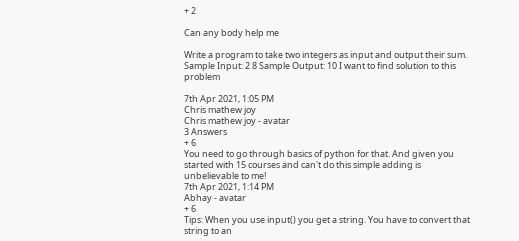+ 2

Can any body help me

Write a program to take two integers as input and output their sum. Sample Input: 2 8 Sample Output: 10 I want to find solution to this problem

7th Apr 2021, 1:05 PM
Chris mathew joy
Chris mathew joy - avatar
3 Answers
+ 6
You need to go through basics of python for that. And given you started with 15 courses and can't do this simple adding is unbelievable to me!
7th Apr 2021, 1:14 PM
Abhay - avatar
+ 6
Tips: When you use input() you get a string. You have to convert that string to an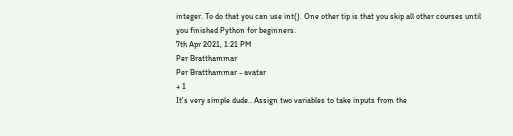integer. To do that you can use int(). One other tip is that you skip all other courses until you finished Python for beginners.
7th Apr 2021, 1:21 PM
Per Bratthammar
Per Bratthammar - avatar
+ 1
It's very simple dude.. Assign two variables to take inputs from the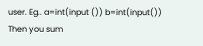user. Eg.. a=int(input ()) b=int(input()) Then you sum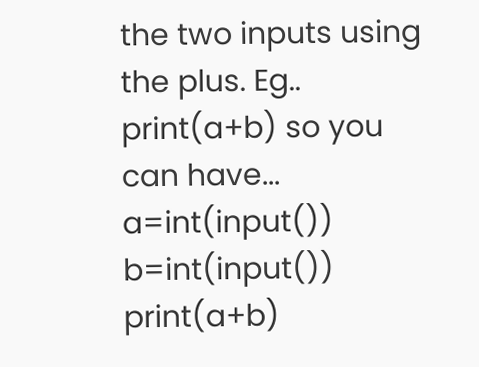the two inputs using the plus. Eg.. print(a+b) so you can have... a=int(input()) b=int(input()) print(a+b)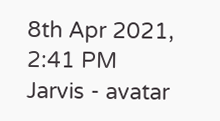8th Apr 2021, 2:41 PM
Jarvis - avatar